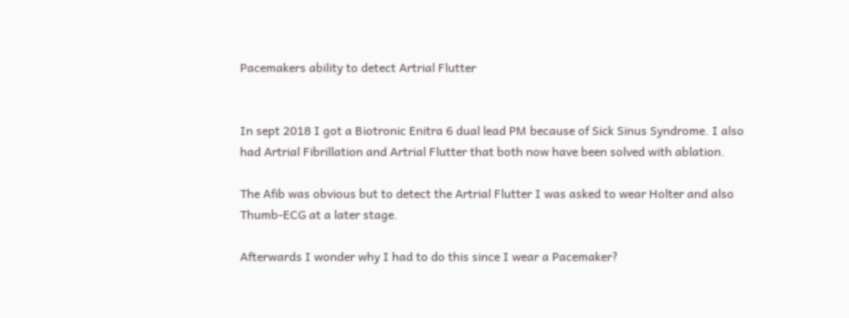Pacemakers ability to detect Artrial Flutter


In sept 2018 I got a Biotronic Enitra 6 dual lead PM because of Sick Sinus Syndrome. I also had Artrial Fibrillation and Artrial Flutter that both now have been solved with ablation.

The Afib was obvious but to detect the Artrial Flutter I was asked to wear Holter and also Thumb-ECG at a later stage.

Afterwards I wonder why I had to do this since I wear a Pacemaker?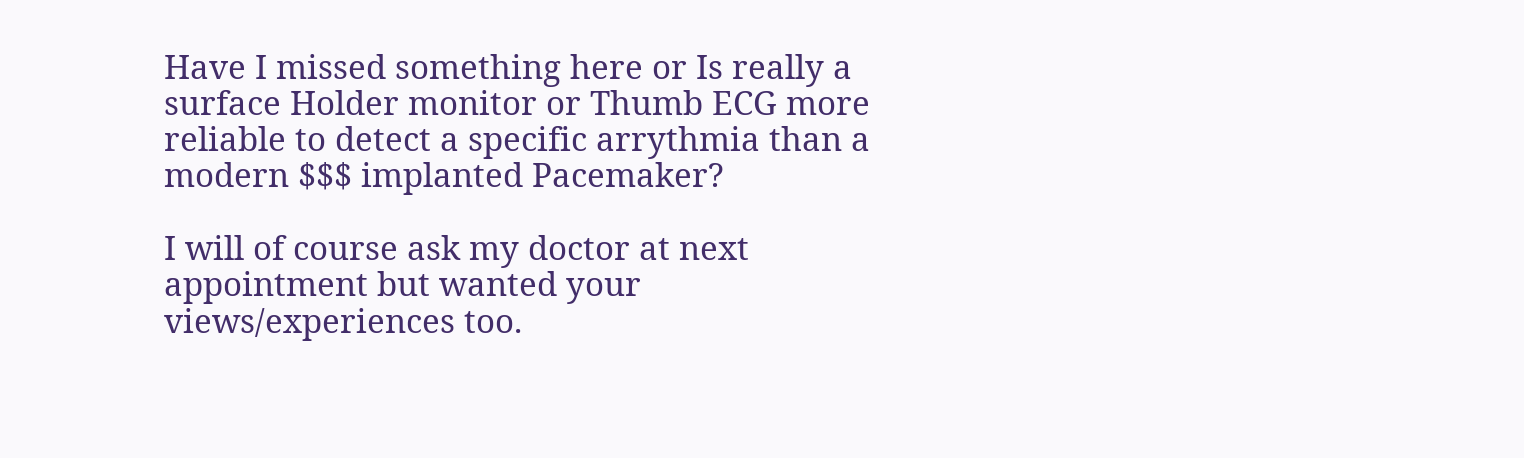Have I missed something here or Is really a surface Holder monitor or Thumb ECG more reliable to detect a specific arrythmia than a modern $$$ implanted Pacemaker?

I will of course ask my doctor at next appointment but wanted your views/experiences too.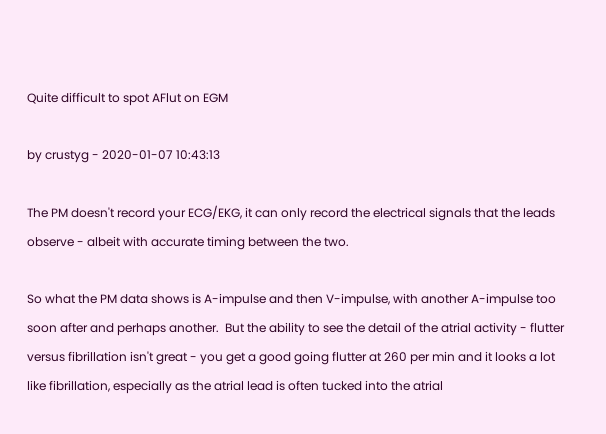Quite difficult to spot AFlut on EGM

by crustyg - 2020-01-07 10:43:13

The PM doesn't record your ECG/EKG, it can only record the electrical signals that the leads observe - albeit with accurate timing between the two.

So what the PM data shows is A-impulse and then V-impulse, with another A-impulse too soon after and perhaps another.  But the ability to see the detail of the atrial activity - flutter versus fibrillation isn't great - you get a good going flutter at 260 per min and it looks a lot like fibrillation, especially as the atrial lead is often tucked into the atrial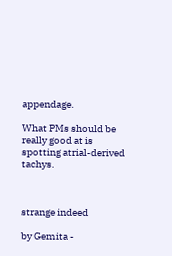appendage.

What PMs should be really good at is spotting atrial-derived tachys.



strange indeed

by Gemita -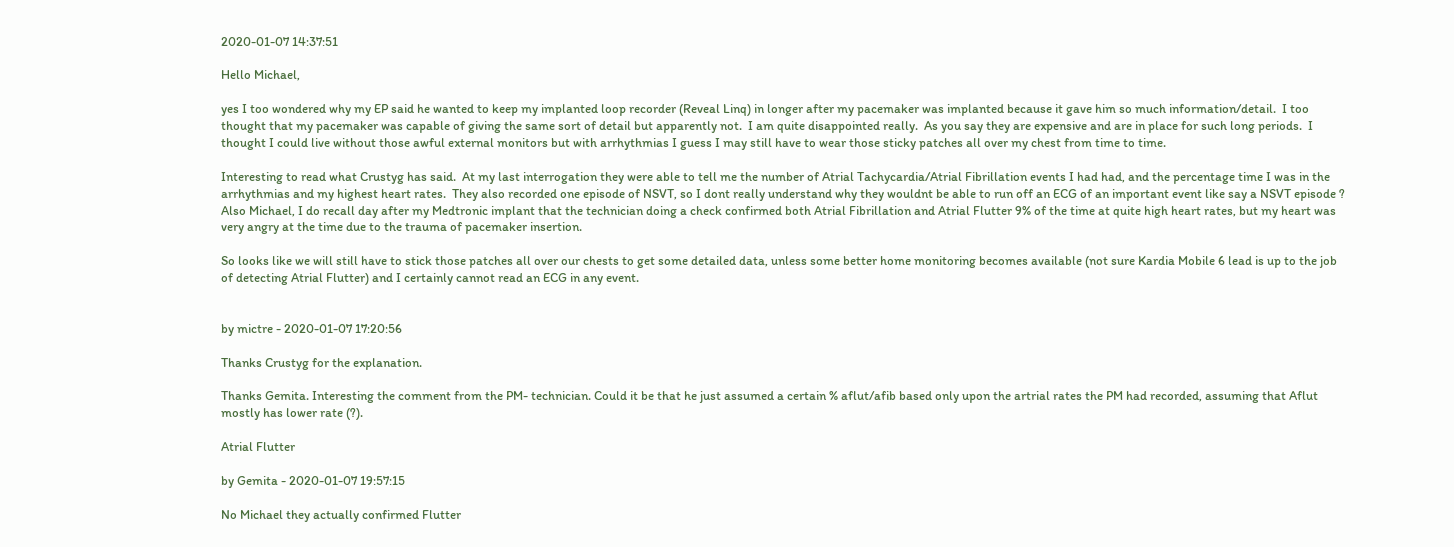2020-01-07 14:37:51

Hello Michael,

yes I too wondered why my EP said he wanted to keep my implanted loop recorder (Reveal Linq) in longer after my pacemaker was implanted because it gave him so much information/detail.  I too thought that my pacemaker was capable of giving the same sort of detail but apparently not.  I am quite disappointed really.  As you say they are expensive and are in place for such long periods.  I thought I could live without those awful external monitors but with arrhythmias I guess I may still have to wear those sticky patches all over my chest from time to time.

Interesting to read what Crustyg has said.  At my last interrogation they were able to tell me the number of Atrial Tachycardia/Atrial Fibrillation events I had had, and the percentage time I was in the arrhythmias and my highest heart rates.  They also recorded one episode of NSVT, so I dont really understand why they wouldnt be able to run off an ECG of an important event like say a NSVT episode ?  Also Michael, I do recall day after my Medtronic implant that the technician doing a check confirmed both Atrial Fibrillation and Atrial Flutter 9% of the time at quite high heart rates, but my heart was very angry at the time due to the trauma of pacemaker insertion.

So looks like we will still have to stick those patches all over our chests to get some detailed data, unless some better home monitoring becomes available (not sure Kardia Mobile 6 lead is up to the job of detecting Atrial Flutter) and I certainly cannot read an ECG in any event.


by mictre - 2020-01-07 17:20:56

Thanks Crustyg for the explanation.

Thanks Gemita. Interesting the comment from the PM- technician. Could it be that he just assumed a certain % aflut/afib based only upon the artrial rates the PM had recorded, assuming that Aflut mostly has lower rate (?).

Atrial Flutter

by Gemita - 2020-01-07 19:57:15

No Michael they actually confirmed Flutter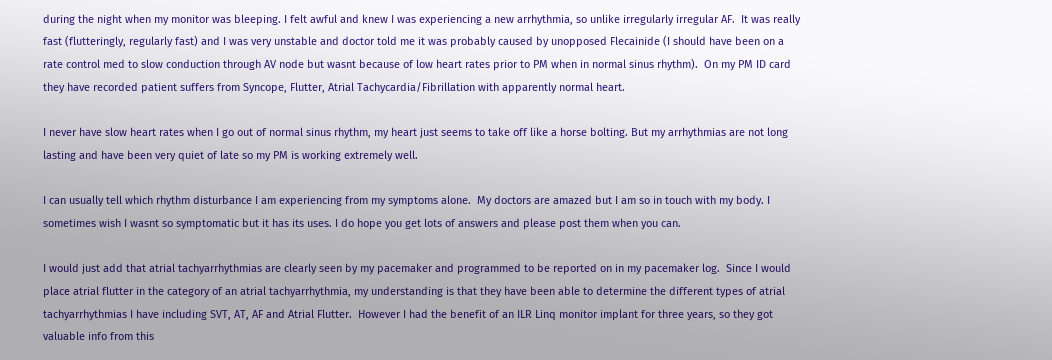during the night when my monitor was bleeping. I felt awful and knew I was experiencing a new arrhythmia, so unlike irregularly irregular AF.  It was really fast (flutteringly, regularly fast) and I was very unstable and doctor told me it was probably caused by unopposed Flecainide (I should have been on a rate control med to slow conduction through AV node but wasnt because of low heart rates prior to PM when in normal sinus rhythm).  On my PM ID card they have recorded patient suffers from Syncope, Flutter, Atrial Tachycardia/Fibrillation with apparently normal heart.

I never have slow heart rates when I go out of normal sinus rhythm, my heart just seems to take off like a horse bolting. But my arrhythmias are not long lasting and have been very quiet of late so my PM is working extremely well.

I can usually tell which rhythm disturbance I am experiencing from my symptoms alone.  My doctors are amazed but I am so in touch with my body. I sometimes wish I wasnt so symptomatic but it has its uses. I do hope you get lots of answers and please post them when you can.

I would just add that atrial tachyarrhythmias are clearly seen by my pacemaker and programmed to be reported on in my pacemaker log.  Since I would place atrial flutter in the category of an atrial tachyarrhythmia, my understanding is that they have been able to determine the different types of atrial tachyarrhythmias I have including SVT, AT, AF and Atrial Flutter.  However I had the benefit of an ILR Linq monitor implant for three years, so they got valuable info from this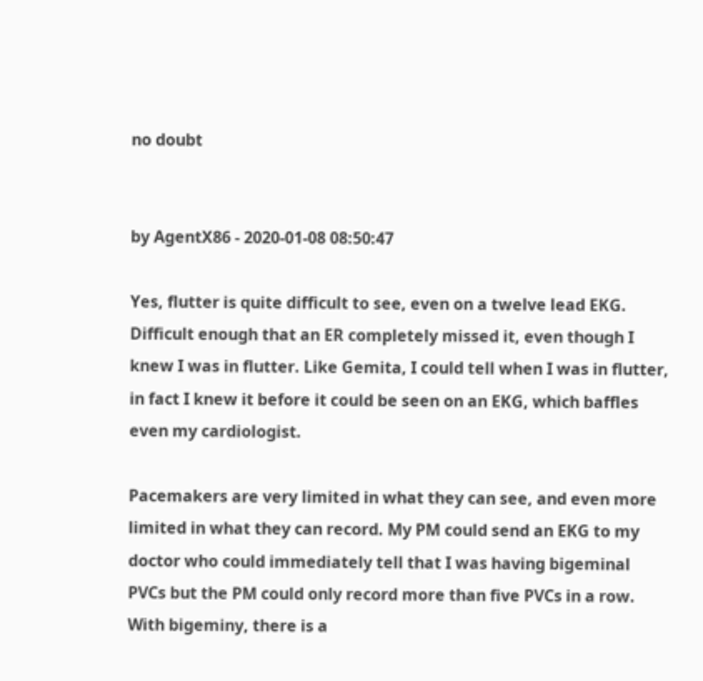no doubt


by AgentX86 - 2020-01-08 08:50:47

Yes, flutter is quite difficult to see, even on a twelve lead EKG. Difficult enough that an ER completely missed it, even though I knew I was in flutter. Like Gemita, I could tell when I was in flutter, in fact I knew it before it could be seen on an EKG, which baffles even my cardiologist.

Pacemakers are very limited in what they can see, and even more limited in what they can record. My PM could send an EKG to my doctor who could immediately tell that I was having bigeminal PVCs but the PM could only record more than five PVCs in a row. With bigeminy, there is a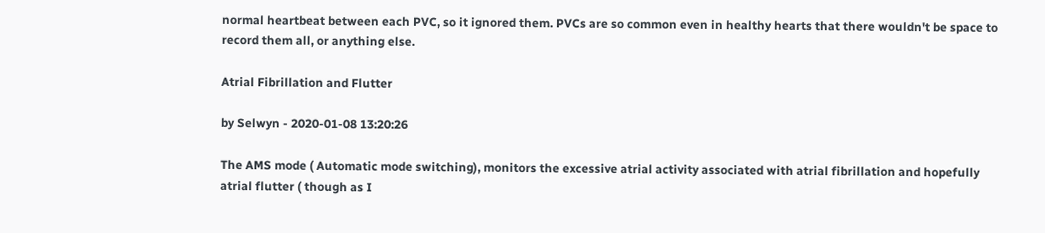normal heartbeat between each PVC, so it ignored them. PVCs are so common even in healthy hearts that there wouldn't be space to record them all, or anything else.

Atrial Fibrillation and Flutter

by Selwyn - 2020-01-08 13:20:26

The AMS mode ( Automatic mode switching), monitors the excessive atrial activity associated with atrial fibrillation and hopefully atrial flutter ( though as I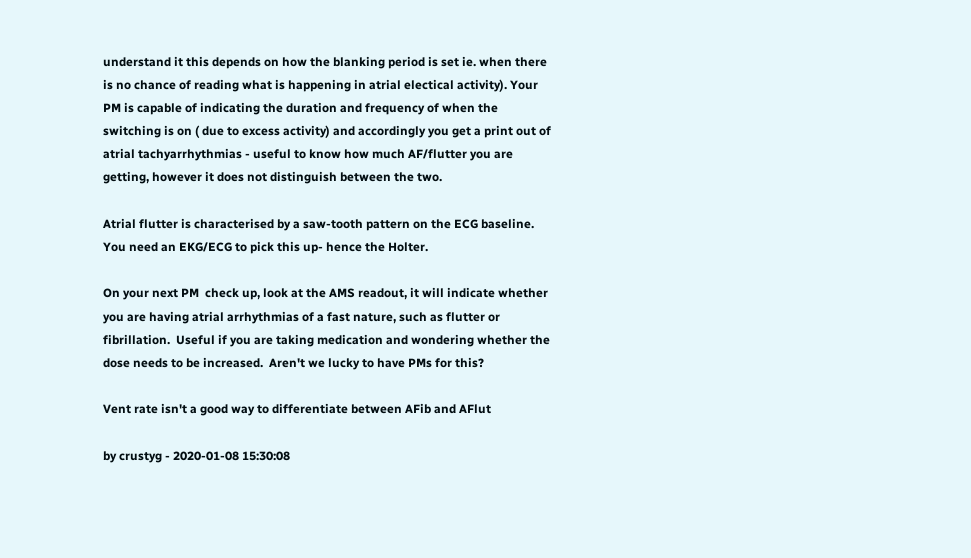understand it this depends on how the blanking period is set ie. when there is no chance of reading what is happening in atrial electical activity). Your PM is capable of indicating the duration and frequency of when the switching is on ( due to excess activity) and accordingly you get a print out of atrial tachyarrhythmias - useful to know how much AF/flutter you are getting, however it does not distinguish between the two.

Atrial flutter is characterised by a saw-tooth pattern on the ECG baseline. You need an EKG/ECG to pick this up- hence the Holter.

On your next PM  check up, look at the AMS readout, it will indicate whether you are having atrial arrhythmias of a fast nature, such as flutter or fibrillation.  Useful if you are taking medication and wondering whether the dose needs to be increased.  Aren't we lucky to have PMs for this?

Vent rate isn't a good way to differentiate between AFib and AFlut

by crustyg - 2020-01-08 15:30:08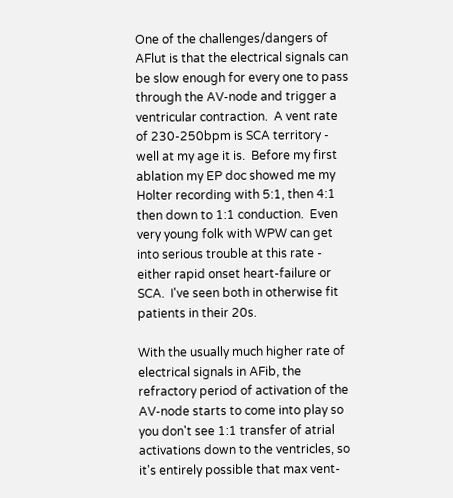One of the challenges/dangers of AFlut is that the electrical signals can be slow enough for every one to pass through the AV-node and trigger a ventricular contraction.  A vent rate of 230-250bpm is SCA territory - well at my age it is.  Before my first ablation my EP doc showed me my Holter recording with 5:1, then 4:1 then down to 1:1 conduction.  Even very young folk with WPW can get into serious trouble at this rate - either rapid onset heart-failure or SCA.  I've seen both in otherwise fit patients in their 20s.

With the usually much higher rate of electrical signals in AFib, the refractory period of activation of the AV-node starts to come into play so you don't see 1:1 transfer of atrial activations down to the ventricles, so it's entirely possible that max vent-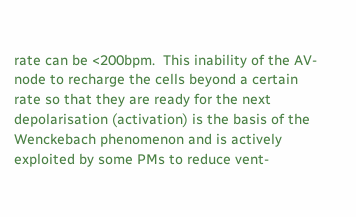rate can be <200bpm.  This inability of the AV-node to recharge the cells beyond a certain rate so that they are ready for the next depolarisation (activation) is the basis of the Wenckebach phenomenon and is actively exploited by some PMs to reduce vent-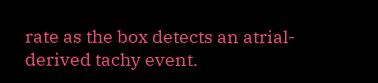rate as the box detects an atrial-derived tachy event.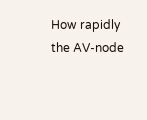How rapidly the AV-node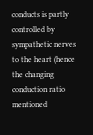conducts is partly controlled by sympathetic nerves to the heart (hence the changing conduction ratio mentioned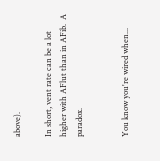above).

In short, vent rate can be a lot higher with AFlut than in AFib.  A paradox.


You know you're wired when...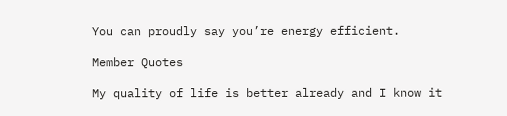You can proudly say you’re energy efficient.

Member Quotes

My quality of life is better already and I know it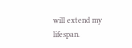will extend my lifespan.